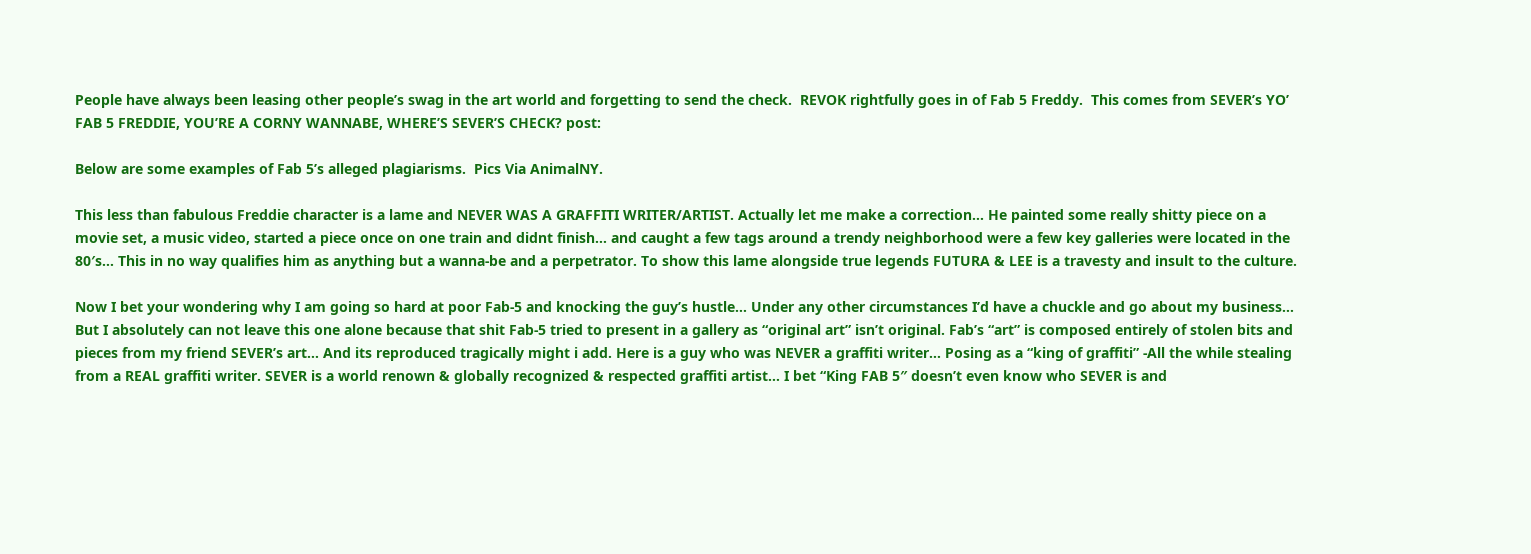People have always been leasing other people’s swag in the art world and forgetting to send the check.  REVOK rightfully goes in of Fab 5 Freddy.  This comes from SEVER’s YO’ FAB 5 FREDDIE, YOU’RE A CORNY WANNABE, WHERE’S SEVER’S CHECK? post:

Below are some examples of Fab 5’s alleged plagiarisms.  Pics Via AnimalNY.

This less than fabulous Freddie character is a lame and NEVER WAS A GRAFFITI WRITER/ARTIST. Actually let me make a correction… He painted some really shitty piece on a movie set, a music video, started a piece once on one train and didnt finish… and caught a few tags around a trendy neighborhood were a few key galleries were located in the 80′s… This in no way qualifies him as anything but a wanna-be and a perpetrator. To show this lame alongside true legends FUTURA & LEE is a travesty and insult to the culture.

Now I bet your wondering why I am going so hard at poor Fab-5 and knocking the guy’s hustle… Under any other circumstances I’d have a chuckle and go about my business… But I absolutely can not leave this one alone because that shit Fab-5 tried to present in a gallery as “original art” isn’t original. Fab’s “art” is composed entirely of stolen bits and pieces from my friend SEVER’s art… And its reproduced tragically might i add. Here is a guy who was NEVER a graffiti writer… Posing as a “king of graffiti” -All the while stealing from a REAL graffiti writer. SEVER is a world renown & globally recognized & respected graffiti artist… I bet “King FAB 5″ doesn’t even know who SEVER is and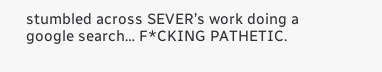stumbled across SEVER’s work doing a google search… F*CKING PATHETIC.